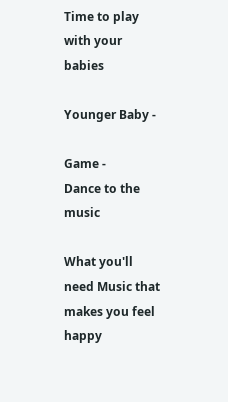Time to play with your babies

Younger Baby -

Game -       Dance to the music

What you'll need Music that makes you feel happy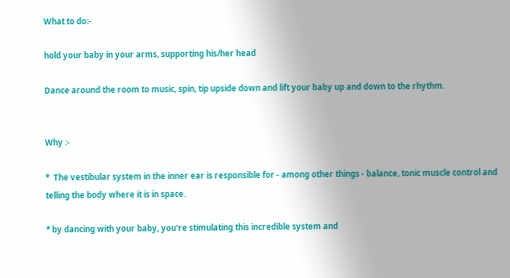What to do:-

hold your baby in your arms, supporting his/her head

Dance around the room to music, spin, tip upside down and lift your baby up and down to the rhythm.


Why :-

*  The vestibular system in the inner ear is responsible for - among other things - balance, tonic muscle control and telling the body where it is in space.

* by dancing with your baby, you're stimulating this incredible system and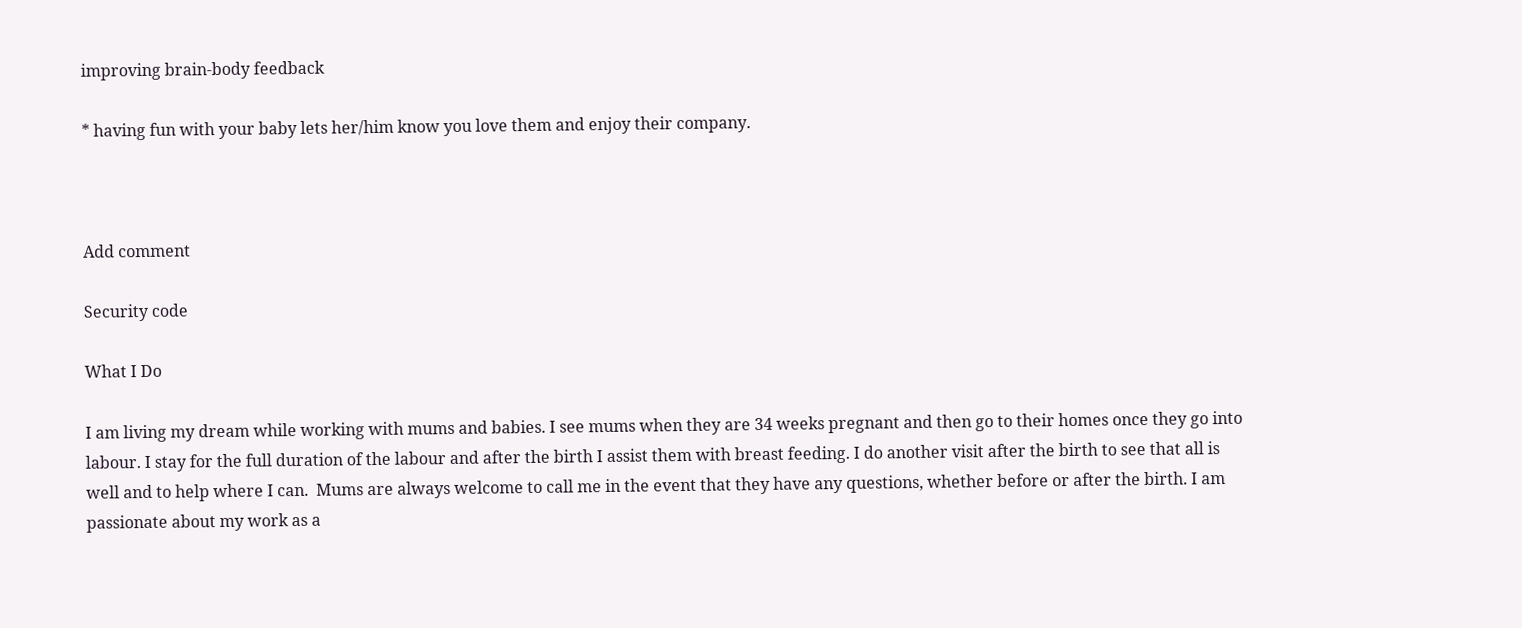improving brain-body feedback

* having fun with your baby lets her/him know you love them and enjoy their company.



Add comment

Security code

What I Do

I am living my dream while working with mums and babies. I see mums when they are 34 weeks pregnant and then go to their homes once they go into labour. I stay for the full duration of the labour and after the birth I assist them with breast feeding. I do another visit after the birth to see that all is well and to help where I can.  Mums are always welcome to call me in the event that they have any questions, whether before or after the birth. I am passionate about my work as a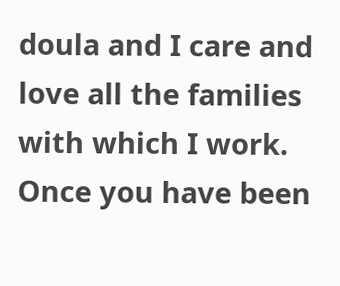doula and I care and love all the families with which I work. Once you have been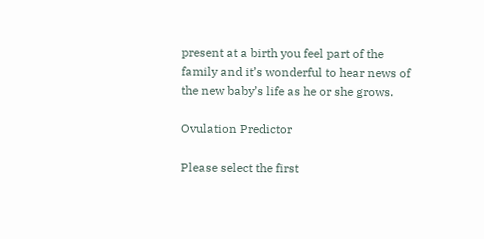present at a birth you feel part of the family and it’s wonderful to hear news of the new baby’s life as he or she grows.

Ovulation Predictor

Please select the first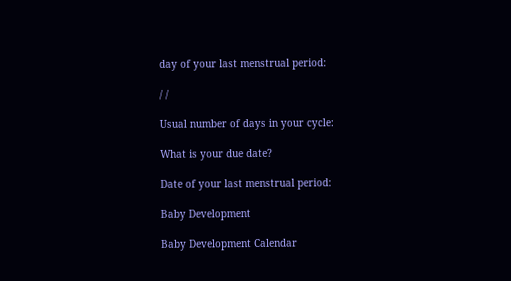day of your last menstrual period:

/ /

Usual number of days in your cycle:

What is your due date?

Date of your last menstrual period:

Baby Development

Baby Development Calendar